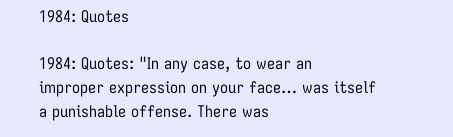1984: Quotes

1984: Quotes: "In any case, to wear an improper expression on your face… was itself a punishable offense. There was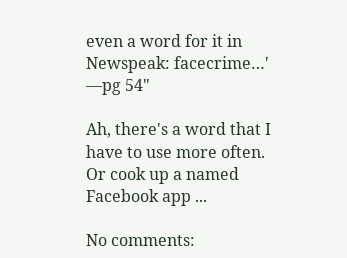even a word for it in Newspeak: facecrime…' —pg 54"

Ah, there's a word that I have to use more often. Or cook up a named Facebook app ...

No comments: